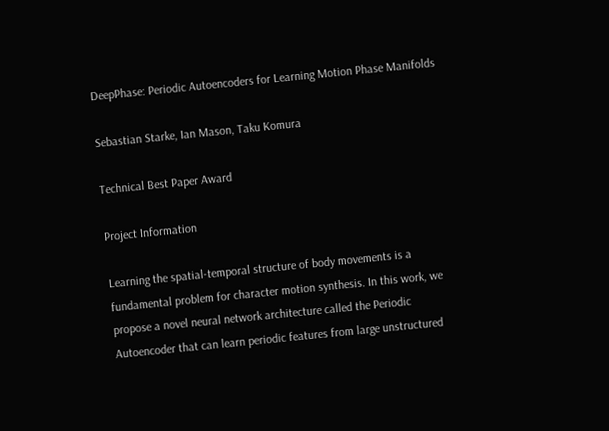DeepPhase: Periodic Autoencoders for Learning Motion Phase Manifolds

Sebastian Starke, Ian Mason, Taku Komura

Technical Best Paper Award

Project Information

Learning the spatial-temporal structure of body movements is a fundamental problem for character motion synthesis. In this work, we propose a novel neural network architecture called the Periodic Autoencoder that can learn periodic features from large unstructured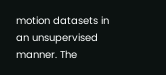motion datasets in an unsupervised manner. The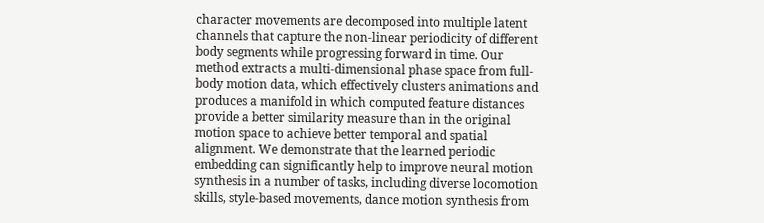character movements are decomposed into multiple latent channels that capture the non-linear periodicity of different body segments while progressing forward in time. Our method extracts a multi-dimensional phase space from full-body motion data, which effectively clusters animations and produces a manifold in which computed feature distances provide a better similarity measure than in the original motion space to achieve better temporal and spatial alignment. We demonstrate that the learned periodic embedding can significantly help to improve neural motion synthesis in a number of tasks, including diverse locomotion skills, style-based movements, dance motion synthesis from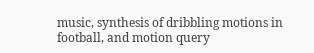music, synthesis of dribbling motions in football, and motion query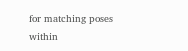for matching poses within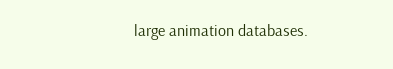large animation databases.